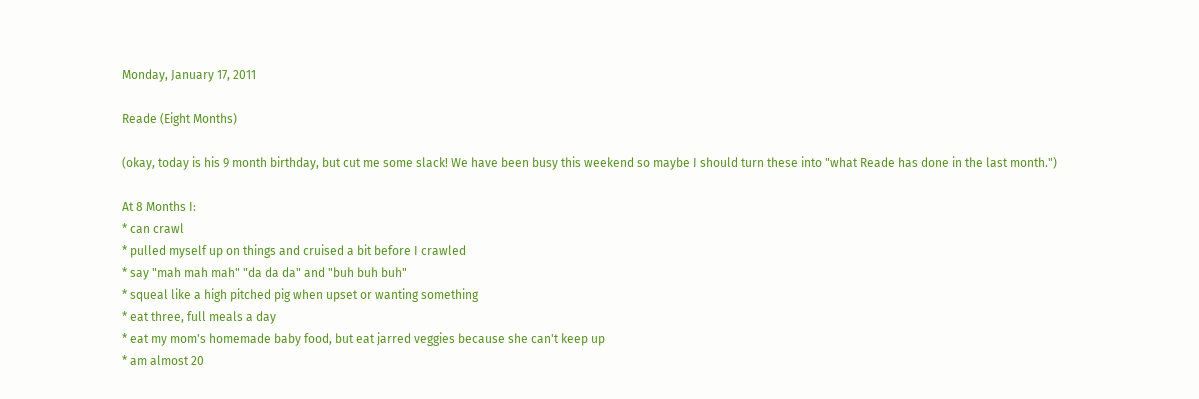Monday, January 17, 2011

Reade (Eight Months)

(okay, today is his 9 month birthday, but cut me some slack! We have been busy this weekend so maybe I should turn these into "what Reade has done in the last month.")

At 8 Months I:
* can crawl
* pulled myself up on things and cruised a bit before I crawled
* say "mah mah mah" "da da da" and "buh buh buh"
* squeal like a high pitched pig when upset or wanting something
* eat three, full meals a day
* eat my mom's homemade baby food, but eat jarred veggies because she can't keep up
* am almost 20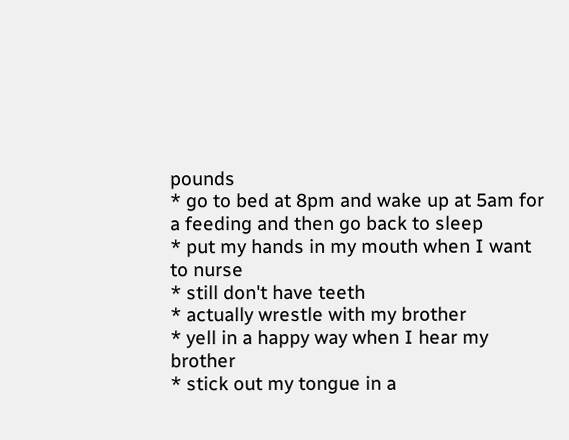pounds
* go to bed at 8pm and wake up at 5am for a feeding and then go back to sleep
* put my hands in my mouth when I want to nurse
* still don't have teeth
* actually wrestle with my brother
* yell in a happy way when I hear my brother
* stick out my tongue in a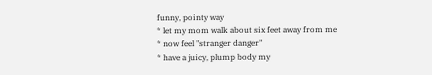funny, pointy way
* let my mom walk about six feet away from me
* now feel "stranger danger"
* have a juicy, plump body my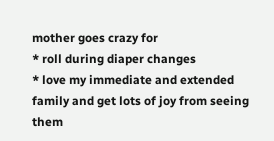mother goes crazy for
* roll during diaper changes
* love my immediate and extended family and get lots of joy from seeing them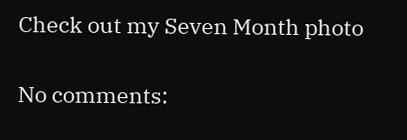Check out my Seven Month photo

No comments: